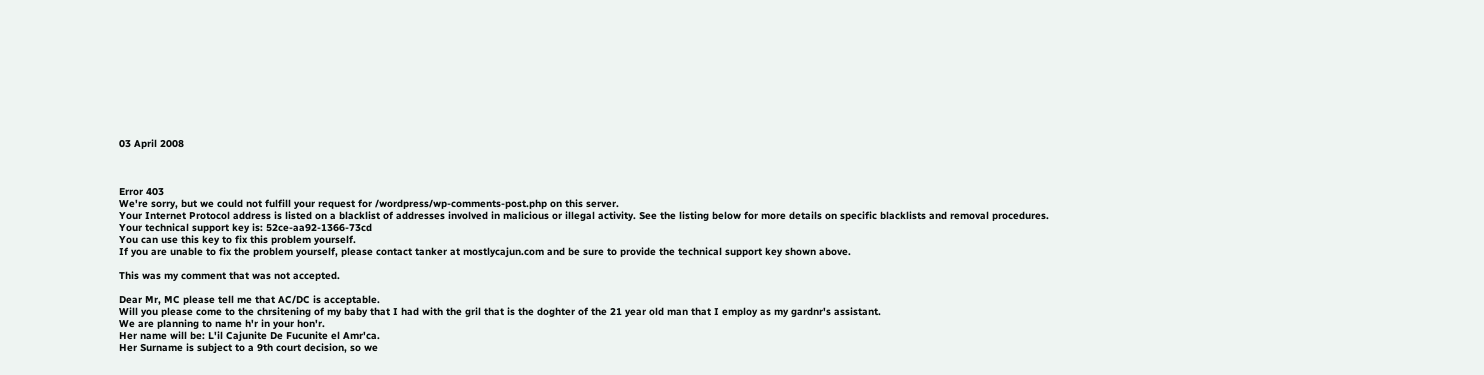03 April 2008



Error 403
We're sorry, but we could not fulfill your request for /wordpress/wp-comments-post.php on this server.
Your Internet Protocol address is listed on a blacklist of addresses involved in malicious or illegal activity. See the listing below for more details on specific blacklists and removal procedures.
Your technical support key is: 52ce-aa92-1366-73cd
You can use this key to fix this problem yourself.
If you are unable to fix the problem yourself, please contact tanker at mostlycajun.com and be sure to provide the technical support key shown above.

This was my comment that was not accepted.

Dear Mr, MC please tell me that AC/DC is acceptable.
Will you please come to the chrsitening of my baby that I had with the gril that is the doghter of the 21 year old man that I employ as my gardnr's assistant.
We are planning to name h'r in your hon'r.
Her name will be: L'il Cajunite De Fucunite el Amr'ca.
Her Surname is subject to a 9th court decision, so we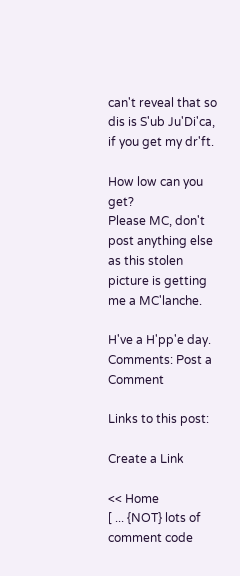can't reveal that so dis is S'ub Ju'Di'ca, if you get my dr'ft.

How low can you get?
Please MC, don't post anything else as this stolen picture is getting me a MC'lanche.

H've a H'pp'e day.
Comments: Post a Comment

Links to this post:

Create a Link

<< Home
[ ... {NOT} lots of comment code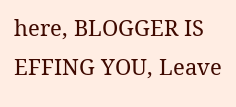here, BLOGGER IS EFFING YOU, Leave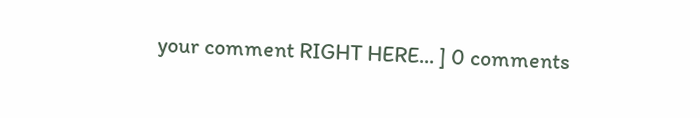your comment RIGHT HERE... ] 0 comments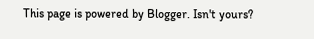This page is powered by Blogger. Isn't yours?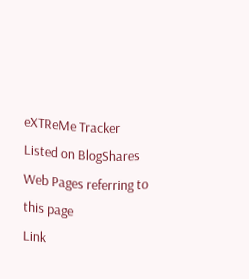eXTReMe Tracker
Listed on BlogShares
Web Pages referring to this page
Link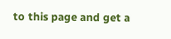to this page and get a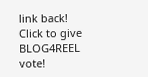link back!
Click to give BLOG4REEL vote!